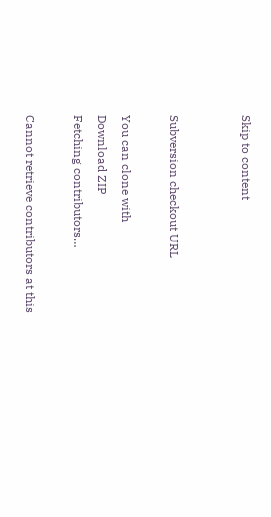Skip to content


Subversion checkout URL

You can clone with
Download ZIP
Fetching contributors…

Cannot retrieve contributors at this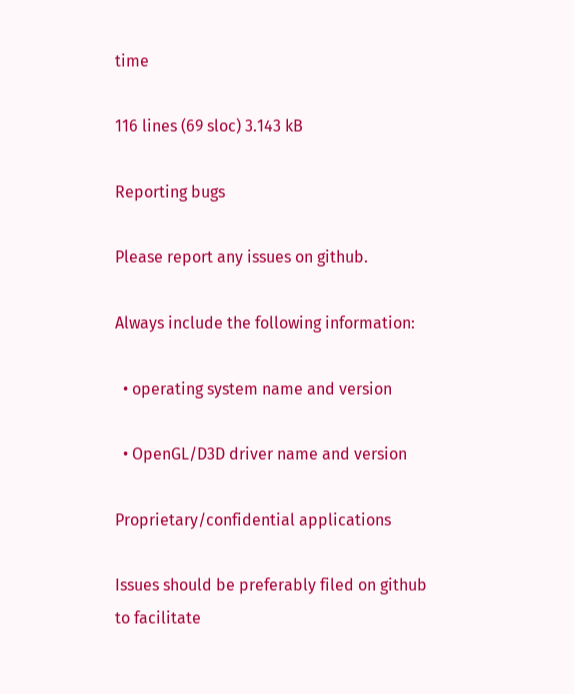time

116 lines (69 sloc) 3.143 kB

Reporting bugs

Please report any issues on github.

Always include the following information:

  • operating system name and version

  • OpenGL/D3D driver name and version

Proprietary/confidential applications

Issues should be preferably filed on github to facilitate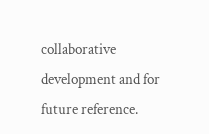collaborative development and for future reference.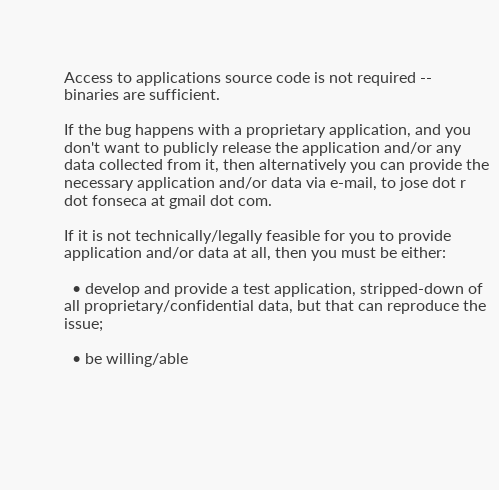Access to applications source code is not required -- binaries are sufficient.

If the bug happens with a proprietary application, and you don't want to publicly release the application and/or any data collected from it, then alternatively you can provide the necessary application and/or data via e-mail, to jose dot r dot fonseca at gmail dot com.

If it is not technically/legally feasible for you to provide application and/or data at all, then you must be either:

  • develop and provide a test application, stripped-down of all proprietary/confidential data, but that can reproduce the issue;

  • be willing/able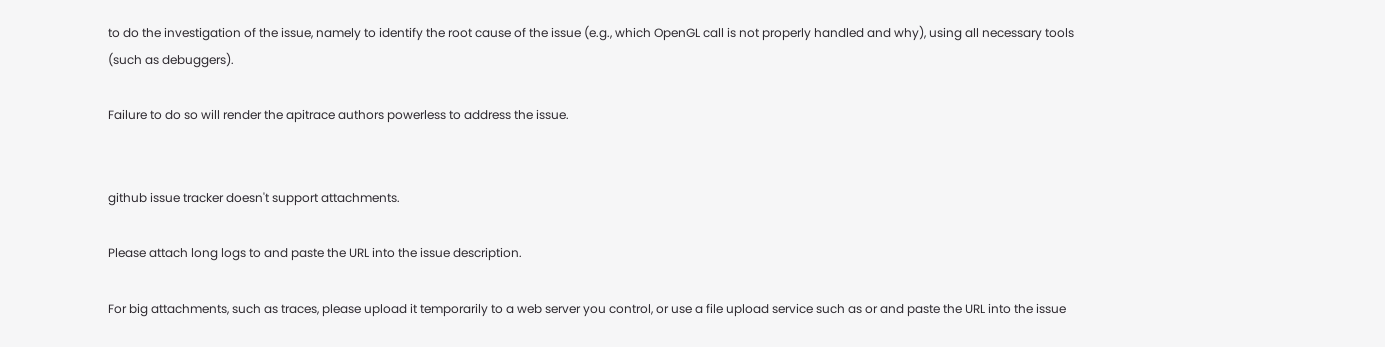to do the investigation of the issue, namely to identify the root cause of the issue (e.g., which OpenGL call is not properly handled and why), using all necessary tools (such as debuggers).

Failure to do so will render the apitrace authors powerless to address the issue.


github issue tracker doesn't support attachments.

Please attach long logs to and paste the URL into the issue description.

For big attachments, such as traces, please upload it temporarily to a web server you control, or use a file upload service such as or and paste the URL into the issue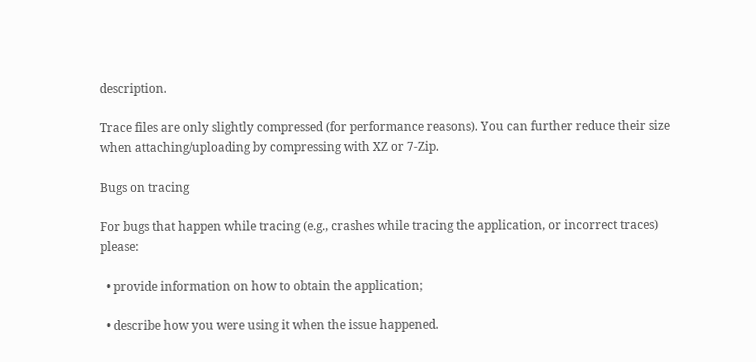description.

Trace files are only slightly compressed (for performance reasons). You can further reduce their size when attaching/uploading by compressing with XZ or 7-Zip.

Bugs on tracing

For bugs that happen while tracing (e.g., crashes while tracing the application, or incorrect traces) please:

  • provide information on how to obtain the application;

  • describe how you were using it when the issue happened.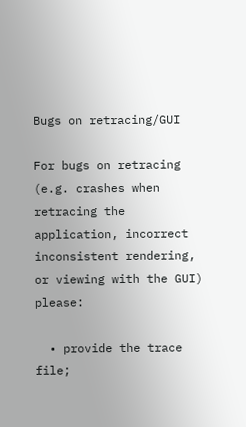Bugs on retracing/GUI

For bugs on retracing (e.g. crashes when retracing the application, incorrect inconsistent rendering, or viewing with the GUI) please:

  • provide the trace file;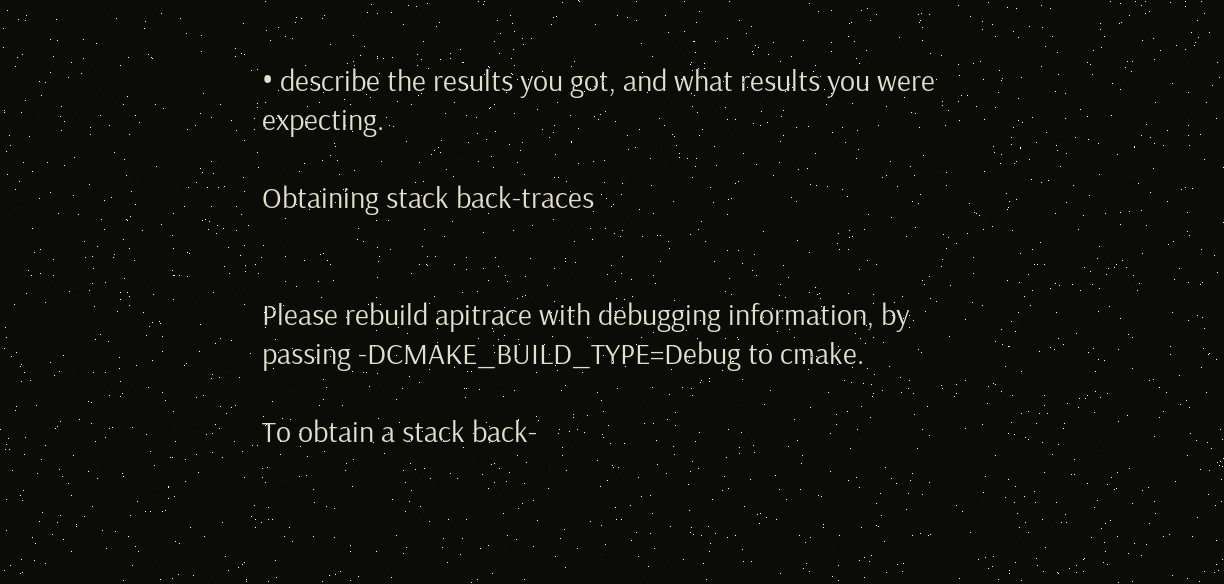• describe the results you got, and what results you were expecting.

Obtaining stack back-traces


Please rebuild apitrace with debugging information, by passing -DCMAKE_BUILD_TYPE=Debug to cmake.

To obtain a stack back-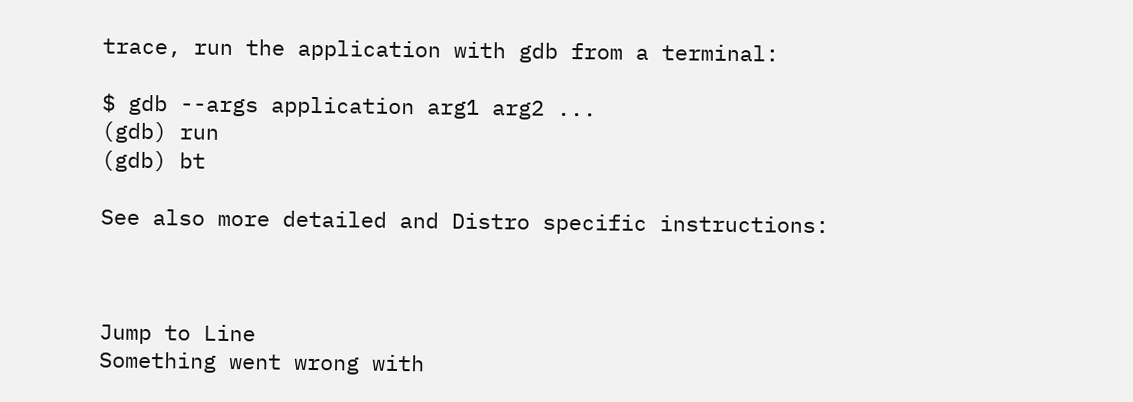trace, run the application with gdb from a terminal:

$ gdb --args application arg1 arg2 ...
(gdb) run
(gdb) bt

See also more detailed and Distro specific instructions:



Jump to Line
Something went wrong with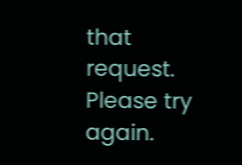that request. Please try again.